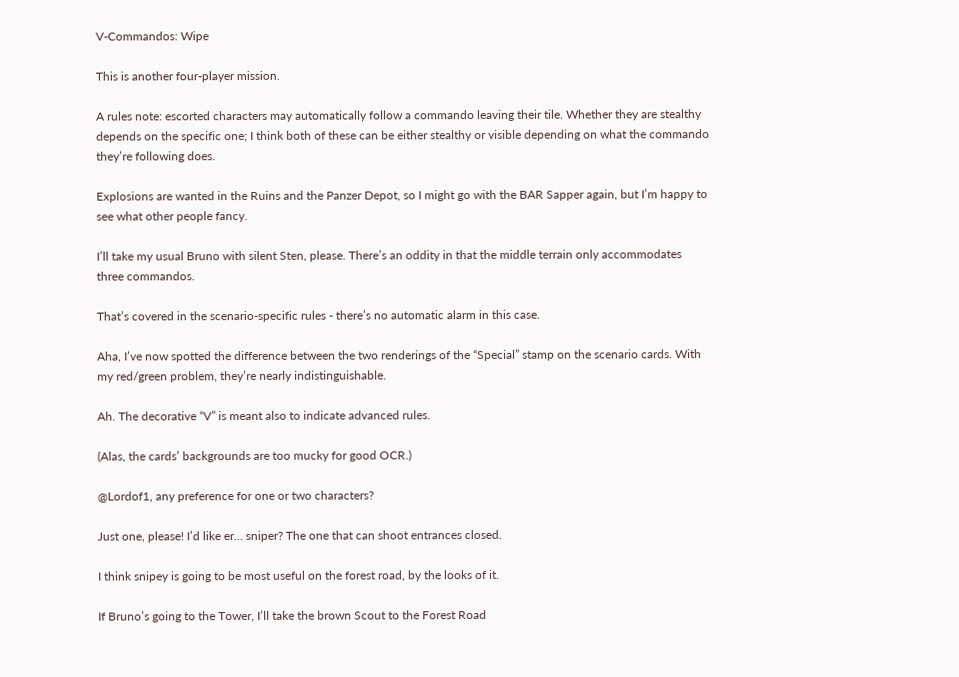V-Commandos: Wipe

This is another four-player mission.

A rules note: escorted characters may automatically follow a commando leaving their tile. Whether they are stealthy depends on the specific one; I think both of these can be either stealthy or visible depending on what the commando they’re following does.

Explosions are wanted in the Ruins and the Panzer Depot, so I might go with the BAR Sapper again, but I’m happy to see what other people fancy.

I’ll take my usual Bruno with silent Sten, please. There’s an oddity in that the middle terrain only accommodates three commandos.

That’s covered in the scenario-specific rules - there’s no automatic alarm in this case.

Aha, I’ve now spotted the difference between the two renderings of the “Special” stamp on the scenario cards. With my red/green problem, they’re nearly indistinguishable.

Ah. The decorative “V” is meant also to indicate advanced rules.

(Alas, the cards’ backgrounds are too mucky for good OCR.)

@Lordof1, any preference for one or two characters?

Just one, please! I’d like er… sniper? The one that can shoot entrances closed.

I think snipey is going to be most useful on the forest road, by the looks of it.

If Bruno’s going to the Tower, I’ll take the brown Scout to the Forest Road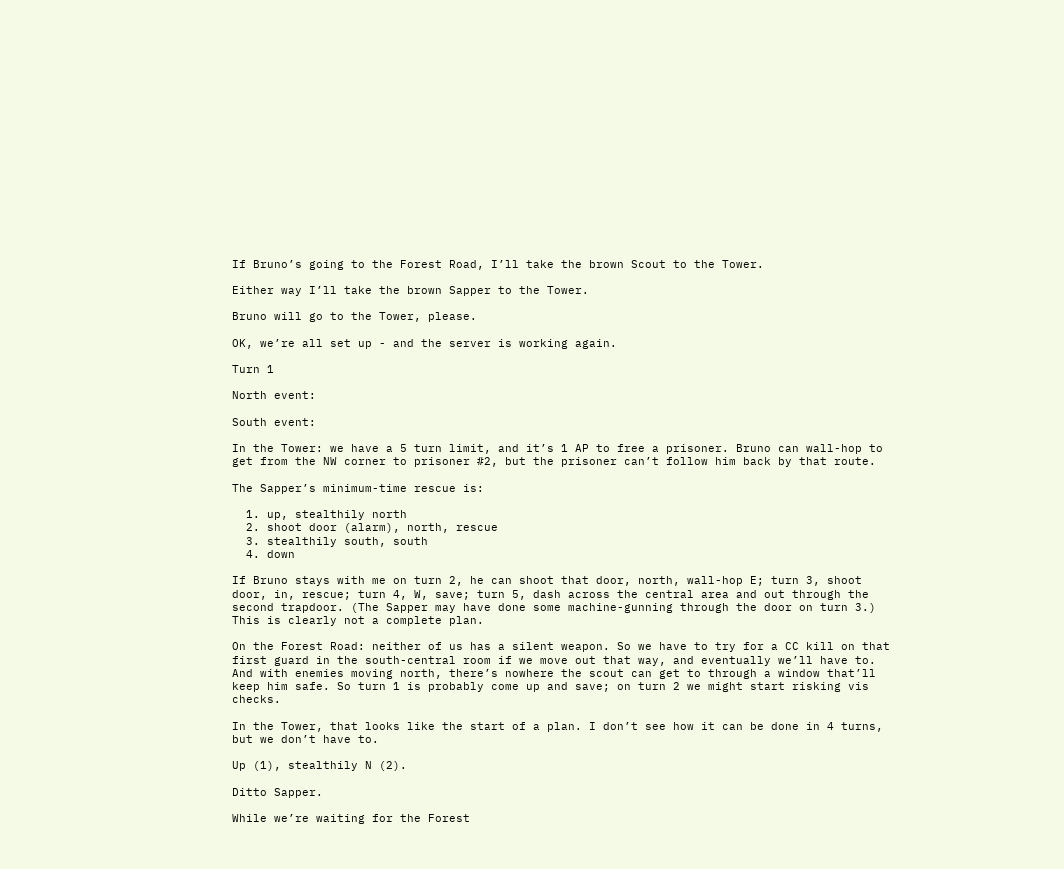If Bruno’s going to the Forest Road, I’ll take the brown Scout to the Tower.

Either way I’ll take the brown Sapper to the Tower.

Bruno will go to the Tower, please.

OK, we’re all set up - and the server is working again.

Turn 1

North event:

South event:

In the Tower: we have a 5 turn limit, and it’s 1 AP to free a prisoner. Bruno can wall-hop to get from the NW corner to prisoner #2, but the prisoner can’t follow him back by that route.

The Sapper’s minimum-time rescue is:

  1. up, stealthily north
  2. shoot door (alarm), north, rescue
  3. stealthily south, south
  4. down

If Bruno stays with me on turn 2, he can shoot that door, north, wall-hop E; turn 3, shoot door, in, rescue; turn 4, W, save; turn 5, dash across the central area and out through the second trapdoor. (The Sapper may have done some machine-gunning through the door on turn 3.) This is clearly not a complete plan.

On the Forest Road: neither of us has a silent weapon. So we have to try for a CC kill on that first guard in the south-central room if we move out that way, and eventually we’ll have to. And with enemies moving north, there’s nowhere the scout can get to through a window that’ll keep him safe. So turn 1 is probably come up and save; on turn 2 we might start risking vis checks.

In the Tower, that looks like the start of a plan. I don’t see how it can be done in 4 turns, but we don’t have to.

Up (1), stealthily N (2).

Ditto Sapper.

While we’re waiting for the Forest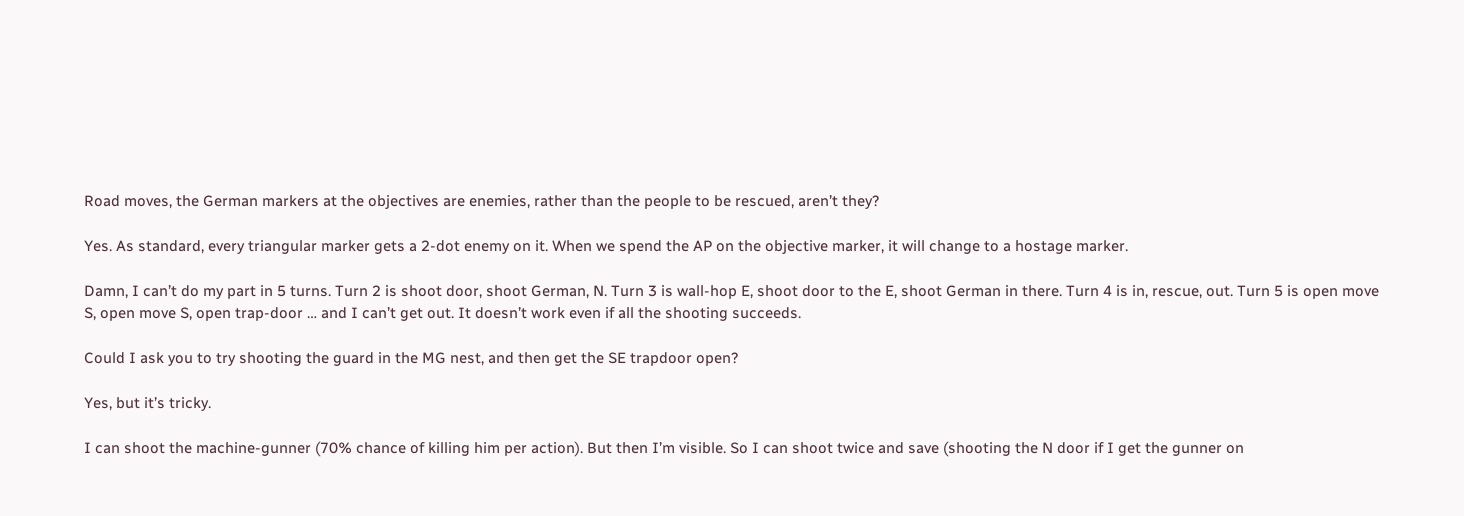Road moves, the German markers at the objectives are enemies, rather than the people to be rescued, aren’t they?

Yes. As standard, every triangular marker gets a 2-dot enemy on it. When we spend the AP on the objective marker, it will change to a hostage marker.

Damn, I can’t do my part in 5 turns. Turn 2 is shoot door, shoot German, N. Turn 3 is wall-hop E, shoot door to the E, shoot German in there. Turn 4 is in, rescue, out. Turn 5 is open move S, open move S, open trap-door … and I can’t get out. It doesn’t work even if all the shooting succeeds.

Could I ask you to try shooting the guard in the MG nest, and then get the SE trapdoor open?

Yes, but it’s tricky.

I can shoot the machine-gunner (70% chance of killing him per action). But then I’m visible. So I can shoot twice and save (shooting the N door if I get the gunner on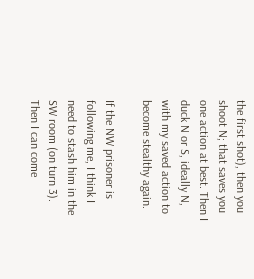the first shot), then you shoot N; that saves you one action at best. Then I duck N or S, ideally N, with my saved action to become stealthy again.

If the NW prisoner is following me, I think I need to stash him in the SW room (on turn 3). Then I can come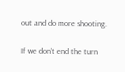out and do more shooting.

If we don’t end the turn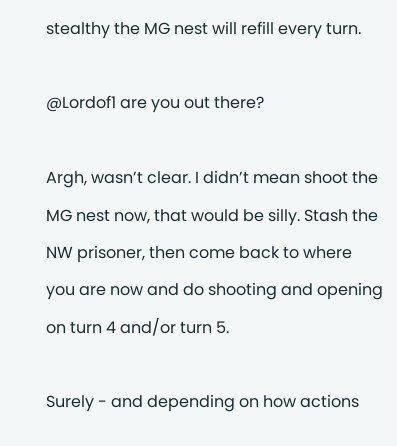stealthy the MG nest will refill every turn.

@Lordof1 are you out there?

Argh, wasn’t clear. I didn’t mean shoot the MG nest now, that would be silly. Stash the NW prisoner, then come back to where you are now and do shooting and opening on turn 4 and/or turn 5.

Surely - and depending on how actions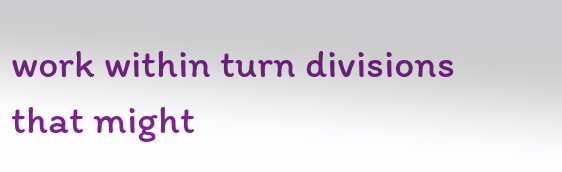work within turn divisions that might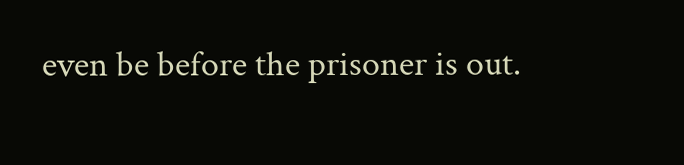even be before the prisoner is out.